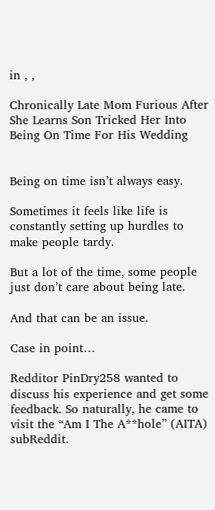in , ,

Chronically Late Mom Furious After She Learns Son Tricked Her Into Being On Time For His Wedding


Being on time isn’t always easy.

Sometimes it feels like life is constantly setting up hurdles to make people tardy.

But a lot of the time, some people just don’t care about being late.

And that can be an issue.

Case in point…

Redditor PinDry258 wanted to discuss his experience and get some feedback. So naturally, he came to visit the “Am I The A**hole” (AITA) subReddit.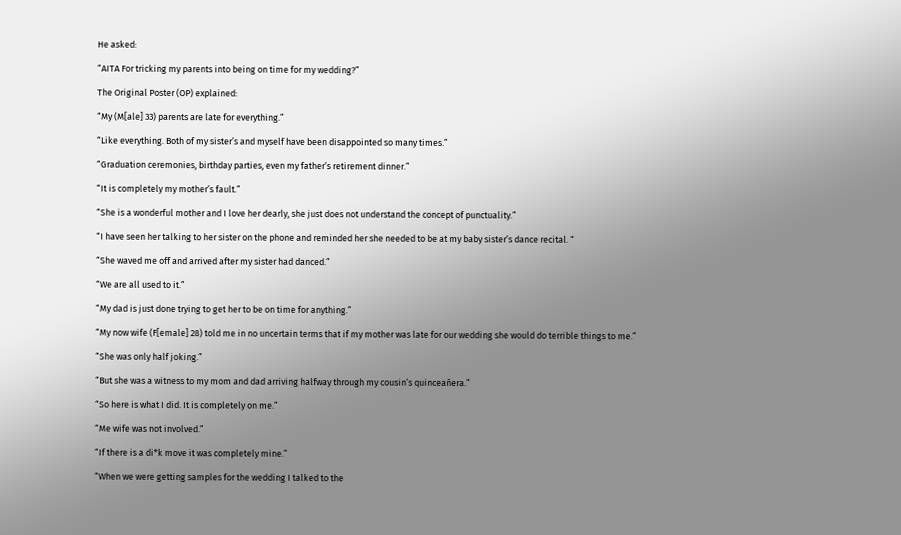He asked:

“AITA For tricking my parents into being on time for my wedding?”

The Original Poster (OP) explained:

“My (M[ale] 33) parents are late for everything.”

“Like everything. Both of my sister’s and myself have been disappointed so many times.”

“Graduation ceremonies, birthday parties, even my father’s retirement dinner.”

“It is completely my mother’s fault.”

“She is a wonderful mother and I love her dearly, she just does not understand the concept of punctuality.”

“I have seen her talking to her sister on the phone and reminded her she needed to be at my baby sister’s dance recital. “

“She waved me off and arrived after my sister had danced.”

“We are all used to it.”

“My dad is just done trying to get her to be on time for anything.”

“My now wife (F[emale] 28) told me in no uncertain terms that if my mother was late for our wedding she would do terrible things to me.”

“She was only half joking.”

“But she was a witness to my mom and dad arriving halfway through my cousin’s quinceañera.”

“So here is what I did. It is completely on me.”

“Me wife was not involved.”

“If there is a di*k move it was completely mine.”

“When we were getting samples for the wedding I talked to the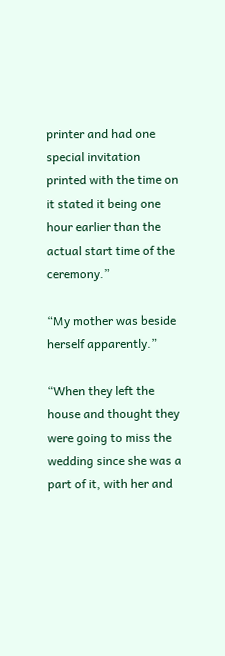printer and had one special invitation printed with the time on it stated it being one hour earlier than the actual start time of the ceremony.”

“My mother was beside herself apparently.”

“When they left the house and thought they were going to miss the wedding since she was a part of it, with her and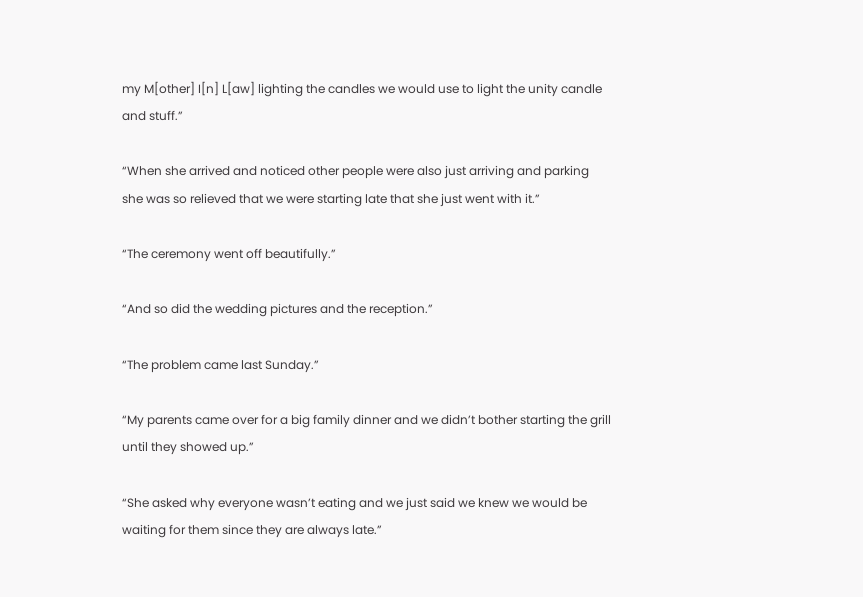my M[other] I[n] L[aw] lighting the candles we would use to light the unity candle and stuff.”

“When she arrived and noticed other people were also just arriving and parking she was so relieved that we were starting late that she just went with it.”

“The ceremony went off beautifully.”

“And so did the wedding pictures and the reception.”

“The problem came last Sunday.”

“My parents came over for a big family dinner and we didn’t bother starting the grill until they showed up.”

“She asked why everyone wasn’t eating and we just said we knew we would be waiting for them since they are always late.”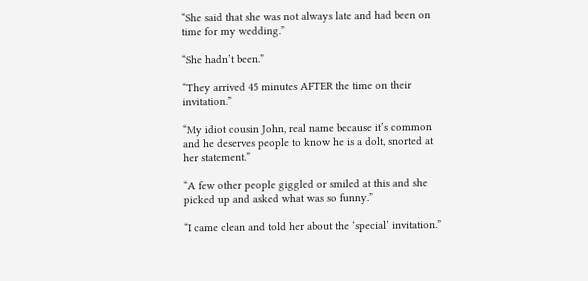“She said that she was not always late and had been on time for my wedding.”

“She hadn’t been.”

“They arrived 45 minutes AFTER the time on their invitation.”

“My idiot cousin John, real name because it’s common and he deserves people to know he is a dolt, snorted at her statement.”

“A few other people giggled or smiled at this and she picked up and asked what was so funny.”

“I came clean and told her about the ‘special’ invitation.”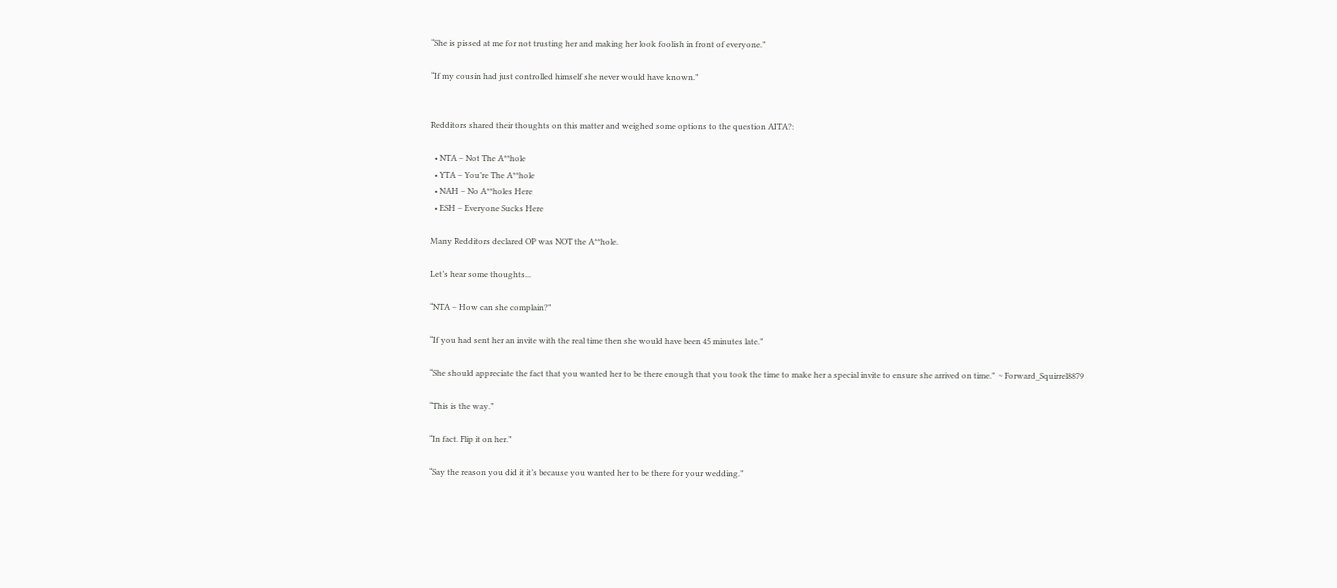“She is pissed at me for not trusting her and making her look foolish in front of everyone.”

“If my cousin had just controlled himself she never would have known.”


Redditors shared their thoughts on this matter and weighed some options to the question AITA?:

  • NTA – Not The A**hole
  • YTA – You’re The A**hole
  • NAH – No A**holes Here
  • ESH – Everyone Sucks Here

Many Redditors declared OP was NOT the A**hole.

Let’s hear some thoughts...

“NTA – How can she complain?”

“If you had sent her an invite with the real time then she would have been 45 minutes late.”

“She should appreciate the fact that you wanted her to be there enough that you took the time to make her a special invite to ensure she arrived on time.”  ~ Forward_Squirrel8879

“This is the way.”

“In fact. Flip it on her.”

“Say the reason you did it it’s because you wanted her to be there for your wedding.”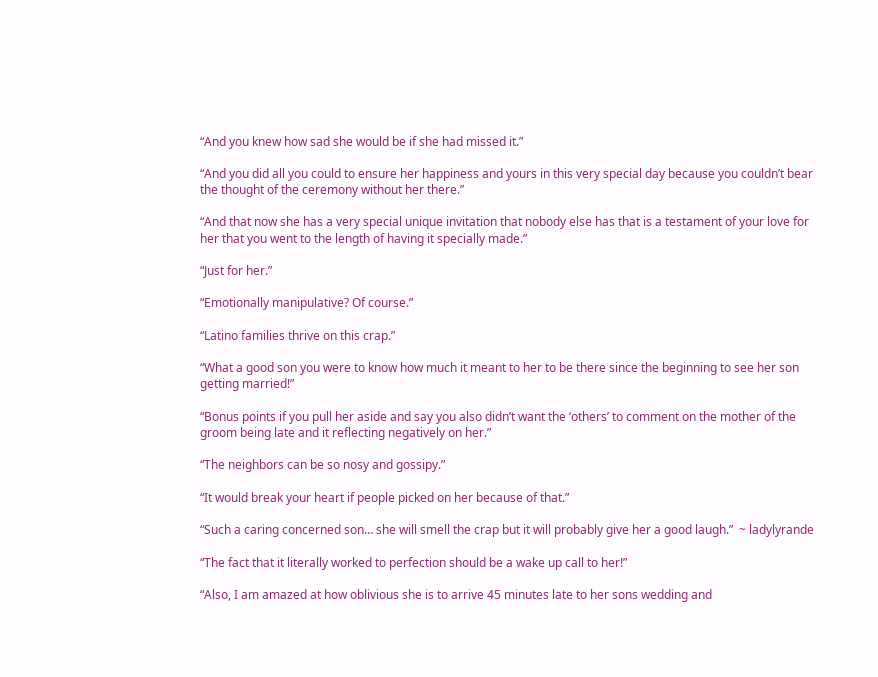“And you knew how sad she would be if she had missed it.”

“And you did all you could to ensure her happiness and yours in this very special day because you couldn’t bear the thought of the ceremony without her there.”

“And that now she has a very special unique invitation that nobody else has that is a testament of your love for her that you went to the length of having it specially made.”

“Just for her.”

“Emotionally manipulative? Of course.”

“Latino families thrive on this crap.”

“What a good son you were to know how much it meant to her to be there since the beginning to see her son getting married!”

“Bonus points if you pull her aside and say you also didn’t want the ‘others’ to comment on the mother of the groom being late and it reflecting negatively on her.”

“The neighbors can be so nosy and gossipy.”

“It would break your heart if people picked on her because of that.”

“Such a caring concerned son… she will smell the crap but it will probably give her a good laugh.”  ~ ladylyrande

“The fact that it literally worked to perfection should be a wake up call to her!”

“Also, I am amazed at how oblivious she is to arrive 45 minutes late to her sons wedding and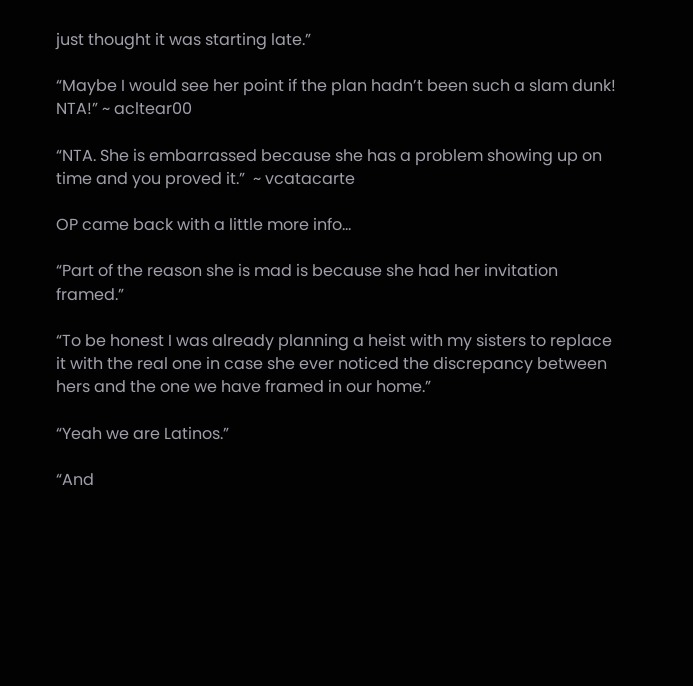just thought it was starting late.”

“Maybe I would see her point if the plan hadn’t been such a slam dunk! NTA!” ~ acltear00

“NTA. She is embarrassed because she has a problem showing up on time and you proved it.”  ~ vcatacarte

OP came back with a little more info…

“Part of the reason she is mad is because she had her invitation framed.”

“To be honest I was already planning a heist with my sisters to replace it with the real one in case she ever noticed the discrepancy between hers and the one we have framed in our home.”

“Yeah we are Latinos.”

“And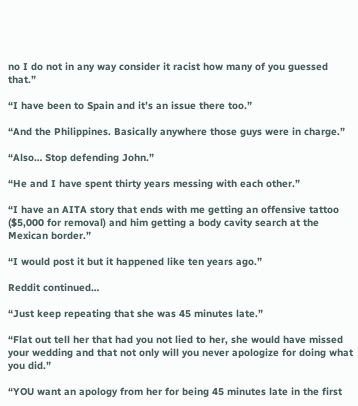no I do not in any way consider it racist how many of you guessed that.”

“I have been to Spain and it’s an issue there too.”

“And the Philippines. Basically anywhere those guys were in charge.”

“Also… Stop defending John.”

“He and I have spent thirty years messing with each other.”

“I have an AITA story that ends with me getting an offensive tattoo ($5,000 for removal) and him getting a body cavity search at the Mexican border.”

“I would post it but it happened like ten years ago.”

Reddit continued…

“Just keep repeating that she was 45 minutes late.”

“Flat out tell her that had you not lied to her, she would have missed your wedding and that not only will you never apologize for doing what you did.”

“YOU want an apology from her for being 45 minutes late in the first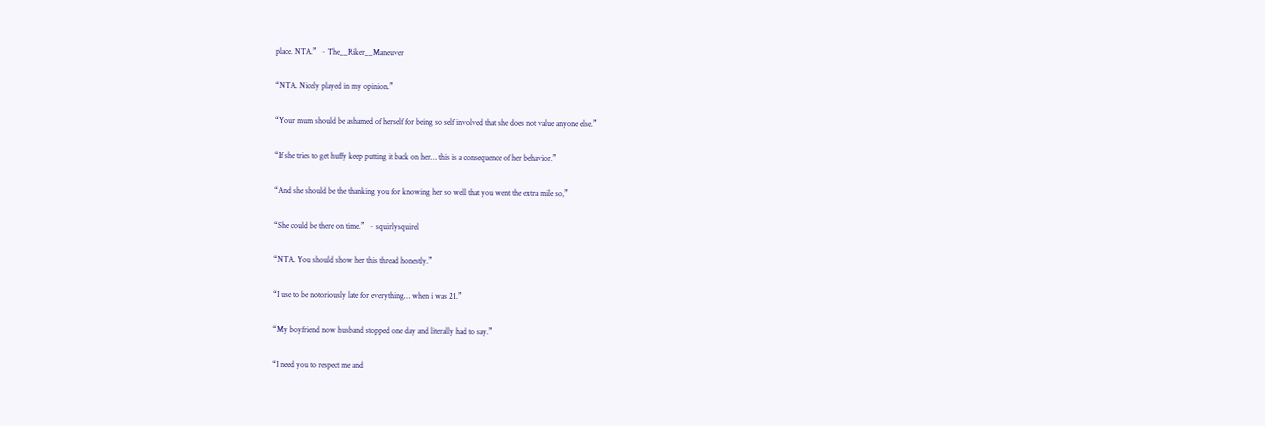place. NTA.”  ~ The__Riker__Maneuver

“NTA. Nicely played in my opinion.”

“Your mum should be ashamed of herself for being so self involved that she does not value anyone else.”

“If she tries to get huffy keep putting it back on her… this is a consequence of her behavior.”

“And she should be the thanking you for knowing her so well that you went the extra mile so,”

“She could be there on time.”  ~ squirlysquirel

“NTA. You should show her this thread honestly.”

“I use to be notoriously late for everything… when i was 21.”

“My boyfriend now husband stopped one day and literally had to say.”

“I need you to respect me and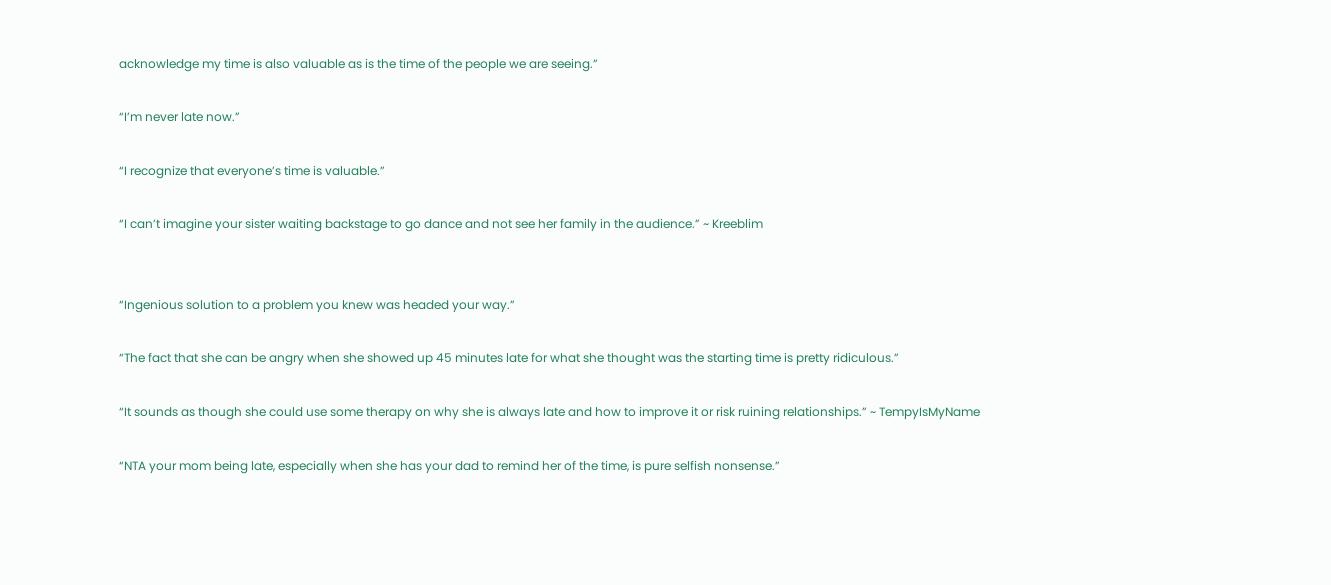acknowledge my time is also valuable as is the time of the people we are seeing.”

“I’m never late now.”

“I recognize that everyone’s time is valuable.”

“I can’t imagine your sister waiting backstage to go dance and not see her family in the audience.” ~ Kreeblim


“Ingenious solution to a problem you knew was headed your way.”

“The fact that she can be angry when she showed up 45 minutes late for what she thought was the starting time is pretty ridiculous.”

“It sounds as though she could use some therapy on why she is always late and how to improve it or risk ruining relationships.” ~ TempyIsMyName

“NTA your mom being late, especially when she has your dad to remind her of the time, is pure selfish nonsense.”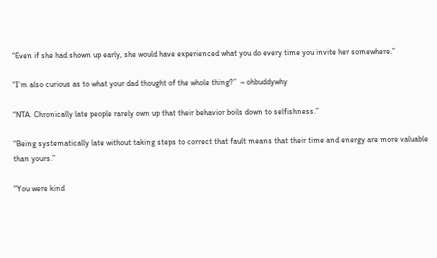“Even if she had shown up early, she would have experienced what you do every time you invite her somewhere.”

“I’m also curious as to what your dad thought of the whole thing?”  ~ ohbuddywhy

“NTA. Chronically late people rarely own up that their behavior boils down to selfishness.”

“Being systematically late without taking steps to correct that fault means that their time and energy are more valuable than yours.”

“You were kind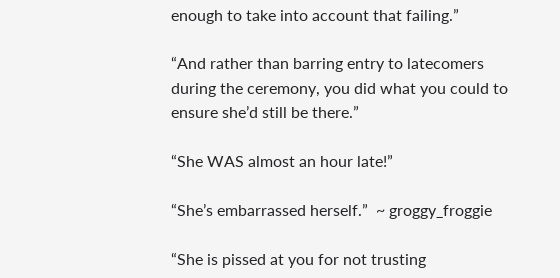enough to take into account that failing.”

“And rather than barring entry to latecomers during the ceremony, you did what you could to ensure she’d still be there.”

“She WAS almost an hour late!”

“She’s embarrassed herself.”  ~ groggy_froggie

“She is pissed at you for not trusting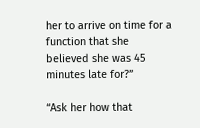her to arrive on time for a function that she believed she was 45 minutes late for?”

“Ask her how that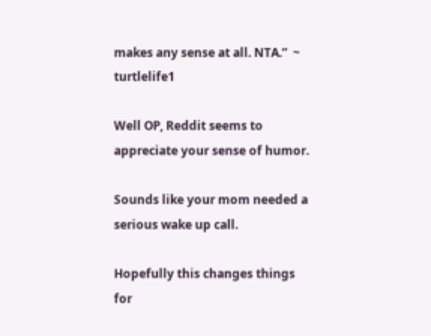makes any sense at all. NTA.”  ~ turtlelife1

Well OP, Reddit seems to appreciate your sense of humor.

Sounds like your mom needed a serious wake up call.

Hopefully this changes things for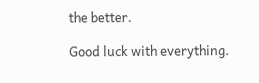the better.

Good luck with everything.